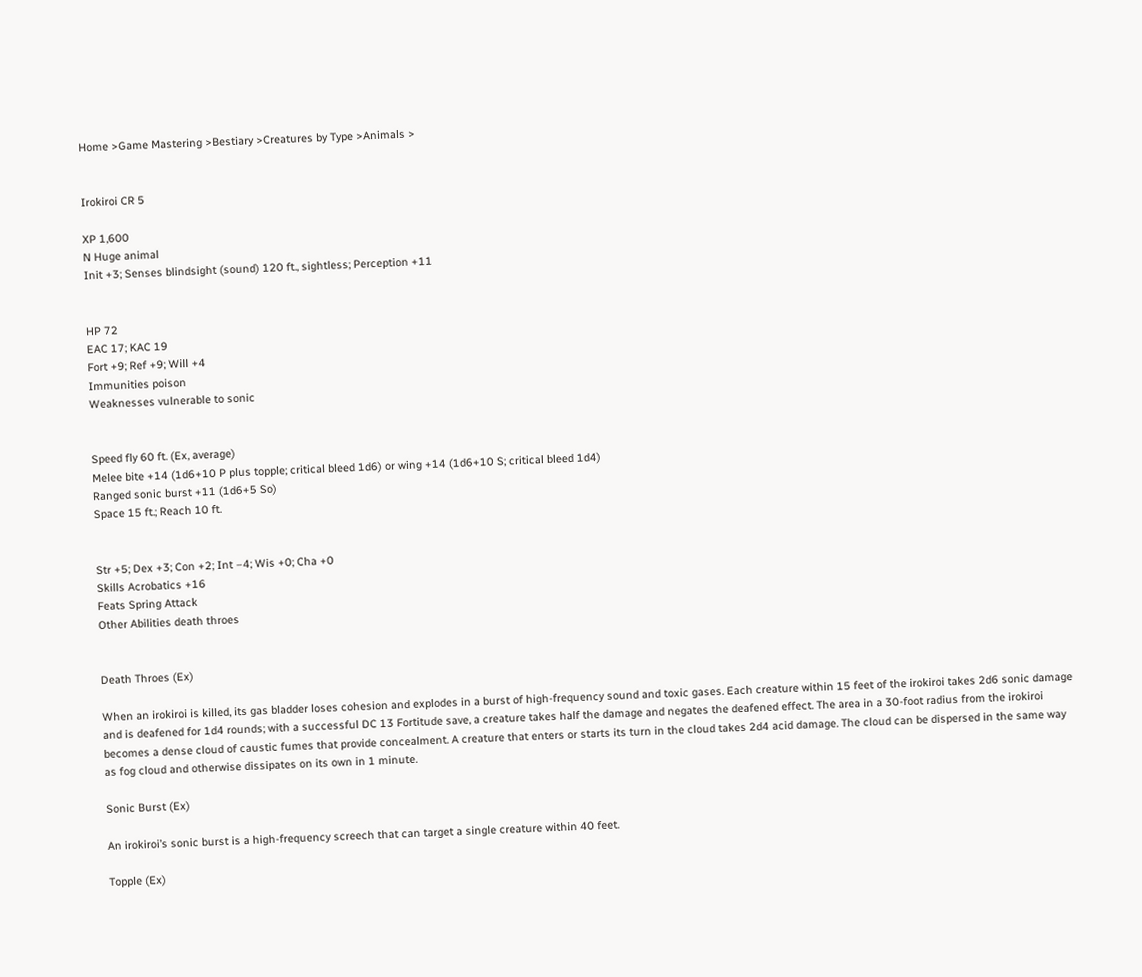Home >Game Mastering >Bestiary >Creatures by Type >Animals >


Irokiroi CR 5

XP 1,600
N Huge animal
Init +3; Senses blindsight (sound) 120 ft., sightless; Perception +11


HP 72
EAC 17; KAC 19
Fort +9; Ref +9; Will +4
Immunities poison
Weaknesses vulnerable to sonic


Speed fly 60 ft. (Ex, average)
Melee bite +14 (1d6+10 P plus topple; critical bleed 1d6) or wing +14 (1d6+10 S; critical bleed 1d4)
Ranged sonic burst +11 (1d6+5 So)
Space 15 ft.; Reach 10 ft.


Str +5; Dex +3; Con +2; Int –4; Wis +0; Cha +0
Skills Acrobatics +16
Feats Spring Attack
Other Abilities death throes


Death Throes (Ex)

When an irokiroi is killed, its gas bladder loses cohesion and explodes in a burst of high-frequency sound and toxic gases. Each creature within 15 feet of the irokiroi takes 2d6 sonic damage and is deafened for 1d4 rounds; with a successful DC 13 Fortitude save, a creature takes half the damage and negates the deafened effect. The area in a 30-foot radius from the irokiroi becomes a dense cloud of caustic fumes that provide concealment. A creature that enters or starts its turn in the cloud takes 2d4 acid damage. The cloud can be dispersed in the same way as fog cloud and otherwise dissipates on its own in 1 minute.

Sonic Burst (Ex)

An irokiroi’s sonic burst is a high-frequency screech that can target a single creature within 40 feet.

Topple (Ex)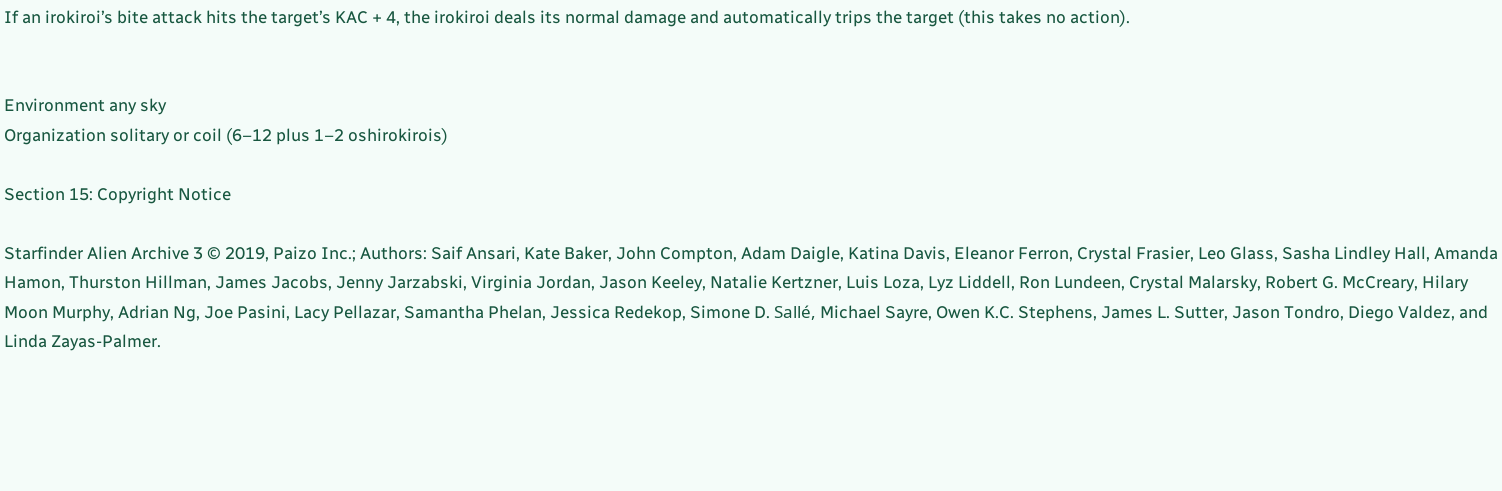If an irokiroi’s bite attack hits the target’s KAC + 4, the irokiroi deals its normal damage and automatically trips the target (this takes no action).


Environment any sky
Organization solitary or coil (6–12 plus 1–2 oshirokirois)

Section 15: Copyright Notice

Starfinder Alien Archive 3 © 2019, Paizo Inc.; Authors: Saif Ansari, Kate Baker, John Compton, Adam Daigle, Katina Davis, Eleanor Ferron, Crystal Frasier, Leo Glass, Sasha Lindley Hall, Amanda Hamon, Thurston Hillman, James Jacobs, Jenny Jarzabski, Virginia Jordan, Jason Keeley, Natalie Kertzner, Luis Loza, Lyz Liddell, Ron Lundeen, Crystal Malarsky, Robert G. McCreary, Hilary Moon Murphy, Adrian Ng, Joe Pasini, Lacy Pellazar, Samantha Phelan, Jessica Redekop, Simone D. Sallé, Michael Sayre, Owen K.C. Stephens, James L. Sutter, Jason Tondro, Diego Valdez, and Linda Zayas-Palmer.